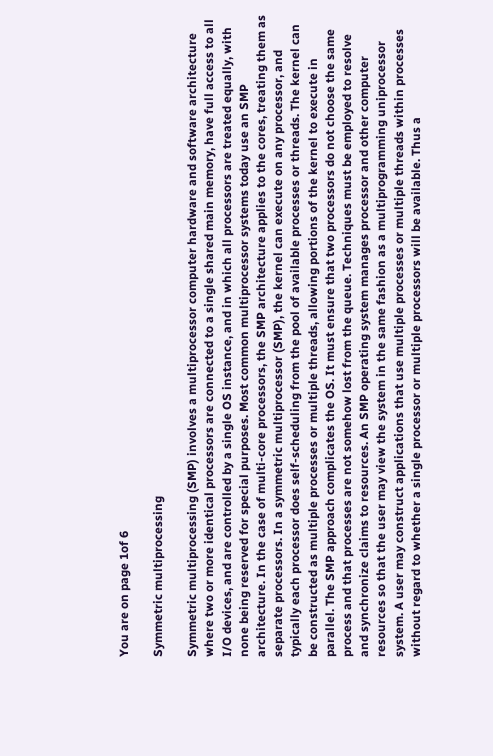You are on page 1of 6

Symmetric multiprocessing

Symmetric multiprocessing (SMP) involves a multiprocessor computer hardware and software architecture where two or more identical processors are connected to a single shared main memory, have full access to all I/O devices, and are controlled by a single OS instance, and in which all processors are treated equally, with none being reserved for special purposes. Most common multiprocessor systems today use an SMP architecture. In the case of multi-core processors, the SMP architecture applies to the cores, treating them as separate processors. In a symmetric multiprocessor (SMP), the kernel can execute on any processor, and typically each processor does self-scheduling from the pool of available processes or threads. The kernel can be constructed as multiple processes or multiple threads, allowing portions of the kernel to execute in parallel. The SMP approach complicates the OS. It must ensure that two processors do not choose the same process and that processes are not somehow lost from the queue. Techniques must be employed to resolve and synchronize claims to resources. An SMP operating system manages processor and other computer resources so that the user may view the system in the same fashion as a multiprogramming uniprocessor system. A user may construct applications that use multiple processes or multiple threads within processes without regard to whether a single processor or multiple processors will be available. Thus a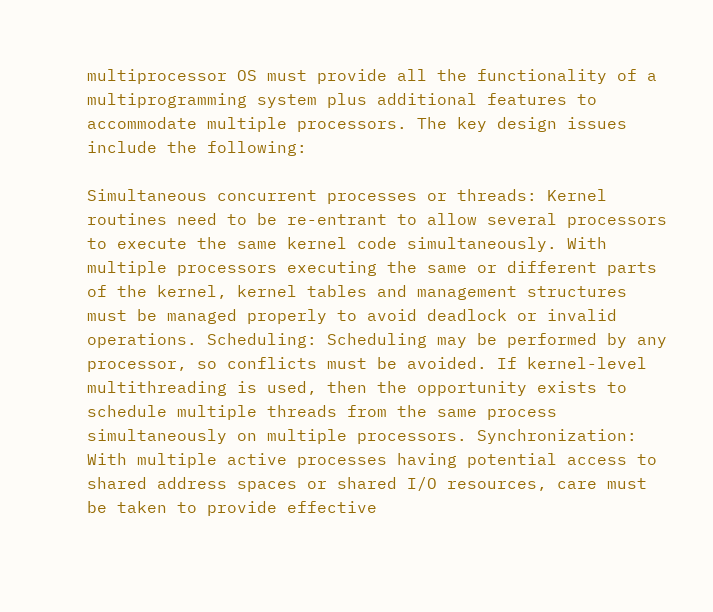multiprocessor OS must provide all the functionality of a multiprogramming system plus additional features to accommodate multiple processors. The key design issues include the following:

Simultaneous concurrent processes or threads: Kernel routines need to be re-entrant to allow several processors to execute the same kernel code simultaneously. With multiple processors executing the same or different parts of the kernel, kernel tables and management structures must be managed properly to avoid deadlock or invalid operations. Scheduling: Scheduling may be performed by any processor, so conflicts must be avoided. If kernel-level multithreading is used, then the opportunity exists to schedule multiple threads from the same process simultaneously on multiple processors. Synchronization: With multiple active processes having potential access to shared address spaces or shared I/O resources, care must be taken to provide effective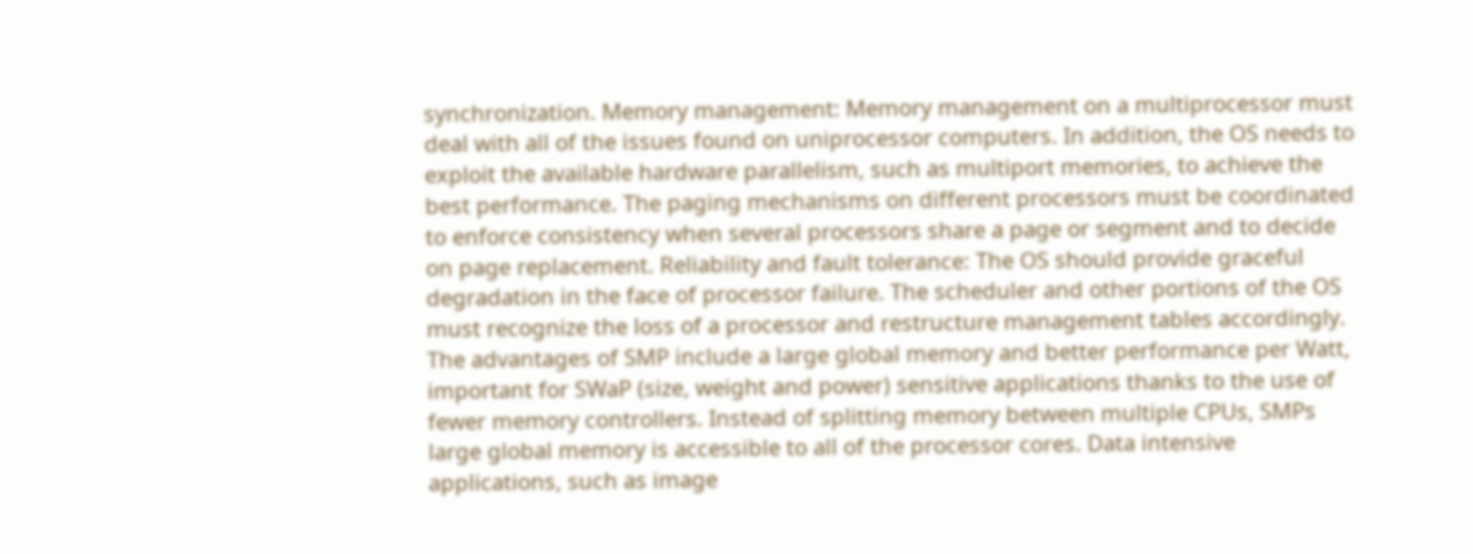synchronization. Memory management: Memory management on a multiprocessor must deal with all of the issues found on uniprocessor computers. In addition, the OS needs to exploit the available hardware parallelism, such as multiport memories, to achieve the best performance. The paging mechanisms on different processors must be coordinated to enforce consistency when several processors share a page or segment and to decide on page replacement. Reliability and fault tolerance: The OS should provide graceful degradation in the face of processor failure. The scheduler and other portions of the OS must recognize the loss of a processor and restructure management tables accordingly. The advantages of SMP include a large global memory and better performance per Watt, important for SWaP (size, weight and power) sensitive applications thanks to the use of fewer memory controllers. Instead of splitting memory between multiple CPUs, SMPs large global memory is accessible to all of the processor cores. Data intensive applications, such as image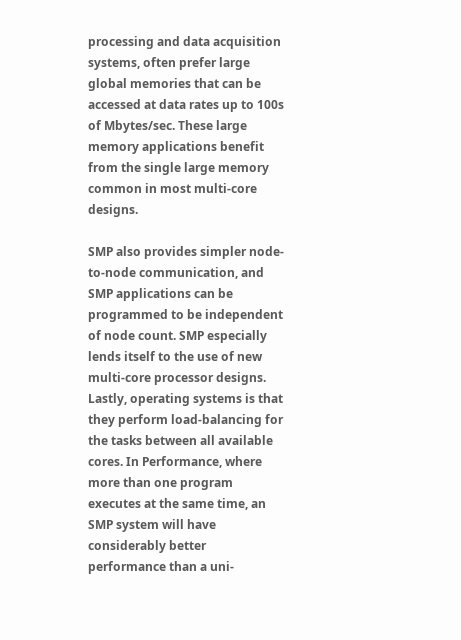processing and data acquisition systems, often prefer large global memories that can be accessed at data rates up to 100s of Mbytes/sec. These large memory applications benefit from the single large memory common in most multi-core designs.

SMP also provides simpler node-to-node communication, and SMP applications can be programmed to be independent of node count. SMP especially lends itself to the use of new multi-core processor designs. Lastly, operating systems is that they perform load-balancing for the tasks between all available cores. In Performance, where more than one program executes at the same time, an SMP system will have considerably better performance than a uni-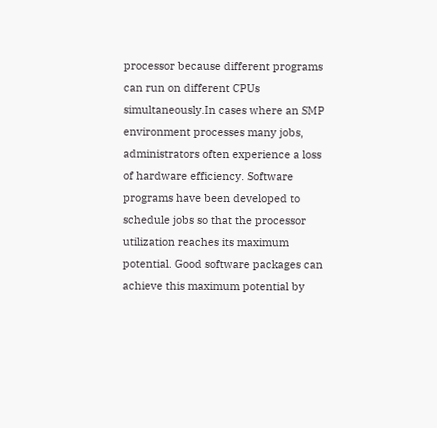processor because different programs can run on different CPUs simultaneously.In cases where an SMP environment processes many jobs, administrators often experience a loss of hardware efficiency. Software programs have been developed to schedule jobs so that the processor utilization reaches its maximum potential. Good software packages can achieve this maximum potential by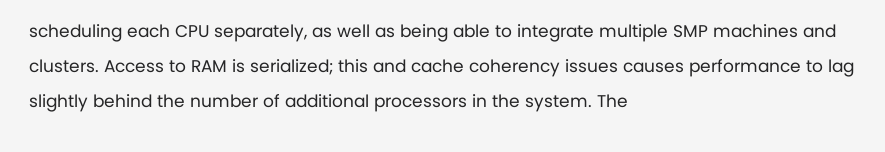scheduling each CPU separately, as well as being able to integrate multiple SMP machines and clusters. Access to RAM is serialized; this and cache coherency issues causes performance to lag slightly behind the number of additional processors in the system. The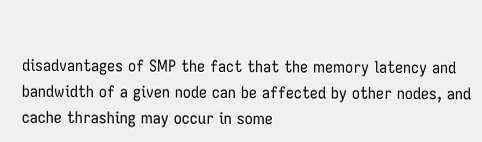disadvantages of SMP the fact that the memory latency and bandwidth of a given node can be affected by other nodes, and cache thrashing may occur in some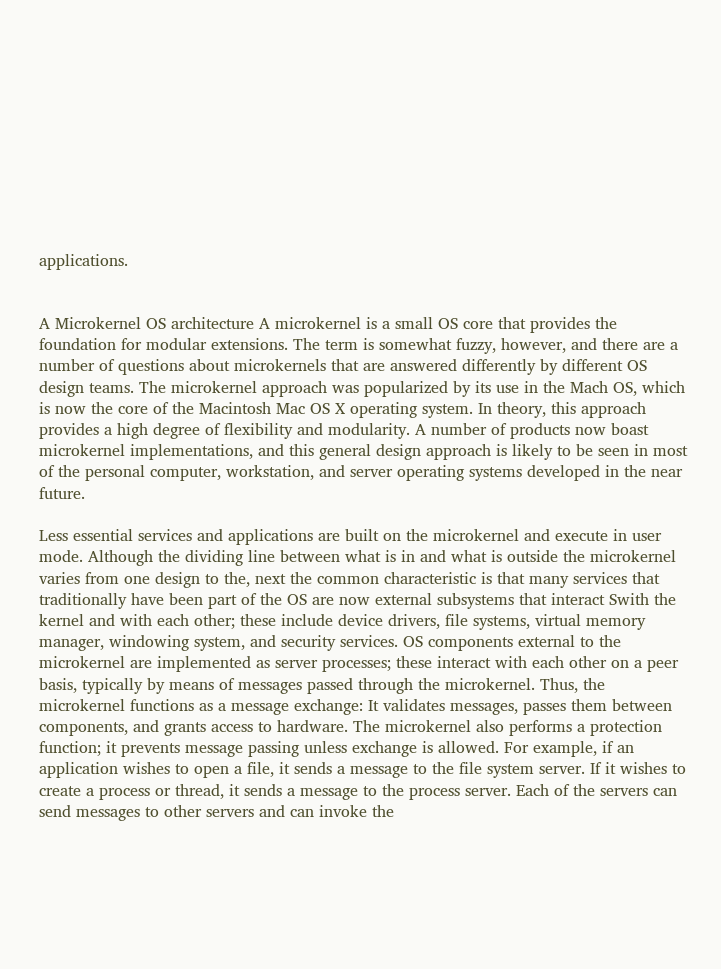applications.


A Microkernel OS architecture A microkernel is a small OS core that provides the foundation for modular extensions. The term is somewhat fuzzy, however, and there are a number of questions about microkernels that are answered differently by different OS design teams. The microkernel approach was popularized by its use in the Mach OS, which is now the core of the Macintosh Mac OS X operating system. In theory, this approach provides a high degree of flexibility and modularity. A number of products now boast microkernel implementations, and this general design approach is likely to be seen in most of the personal computer, workstation, and server operating systems developed in the near future.

Less essential services and applications are built on the microkernel and execute in user mode. Although the dividing line between what is in and what is outside the microkernel varies from one design to the, next the common characteristic is that many services that traditionally have been part of the OS are now external subsystems that interact Swith the kernel and with each other; these include device drivers, file systems, virtual memory manager, windowing system, and security services. OS components external to the microkernel are implemented as server processes; these interact with each other on a peer basis, typically by means of messages passed through the microkernel. Thus, the microkernel functions as a message exchange: It validates messages, passes them between components, and grants access to hardware. The microkernel also performs a protection function; it prevents message passing unless exchange is allowed. For example, if an application wishes to open a file, it sends a message to the file system server. If it wishes to create a process or thread, it sends a message to the process server. Each of the servers can send messages to other servers and can invoke the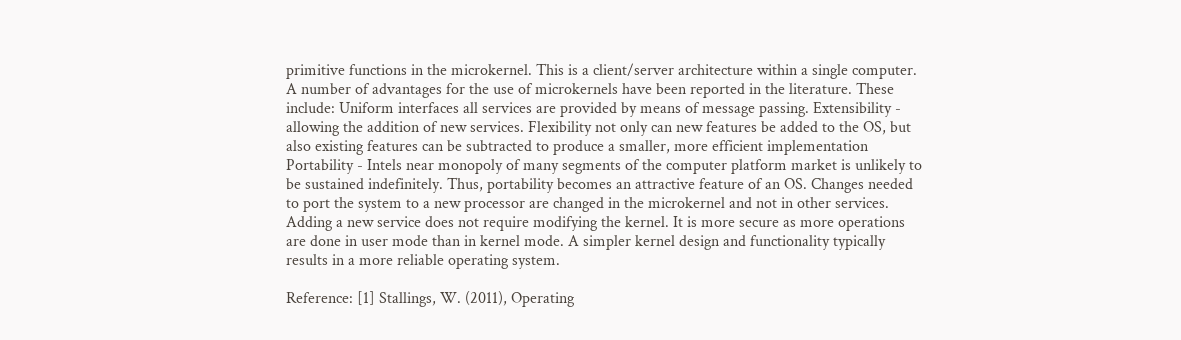primitive functions in the microkernel. This is a client/server architecture within a single computer. A number of advantages for the use of microkernels have been reported in the literature. These include: Uniform interfaces all services are provided by means of message passing. Extensibility - allowing the addition of new services. Flexibility not only can new features be added to the OS, but also existing features can be subtracted to produce a smaller, more efficient implementation Portability - Intels near monopoly of many segments of the computer platform market is unlikely to be sustained indefinitely. Thus, portability becomes an attractive feature of an OS. Changes needed to port the system to a new processor are changed in the microkernel and not in other services. Adding a new service does not require modifying the kernel. It is more secure as more operations are done in user mode than in kernel mode. A simpler kernel design and functionality typically results in a more reliable operating system.

Reference: [1] Stallings, W. (2011), Operating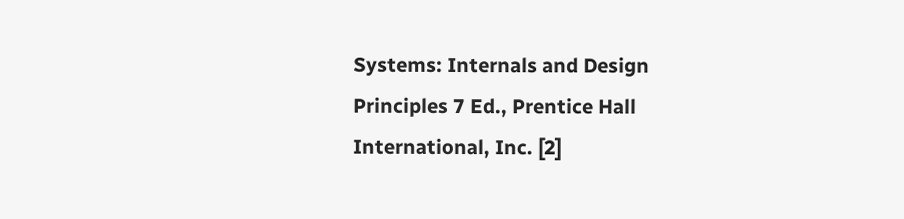Systems: Internals and Design Principles 7 Ed., Prentice Hall International, Inc. [2]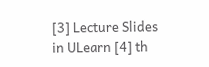[3] Lecture Slides in ULearn [4] th